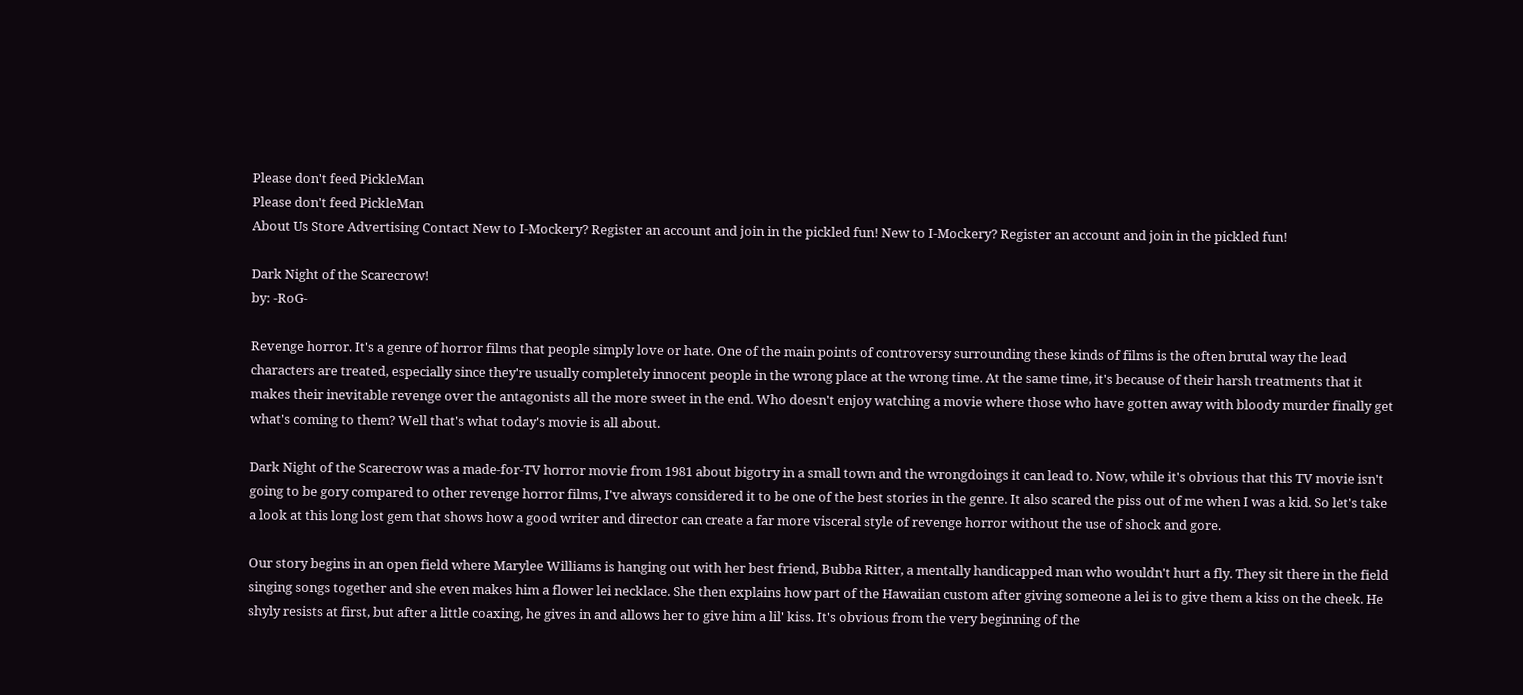Please don't feed PickleMan
Please don't feed PickleMan
About Us Store Advertising Contact New to I-Mockery? Register an account and join in the pickled fun! New to I-Mockery? Register an account and join in the pickled fun!

Dark Night of the Scarecrow!
by: -RoG-

Revenge horror. It's a genre of horror films that people simply love or hate. One of the main points of controversy surrounding these kinds of films is the often brutal way the lead characters are treated, especially since they're usually completely innocent people in the wrong place at the wrong time. At the same time, it's because of their harsh treatments that it makes their inevitable revenge over the antagonists all the more sweet in the end. Who doesn't enjoy watching a movie where those who have gotten away with bloody murder finally get what's coming to them? Well that's what today's movie is all about.

Dark Night of the Scarecrow was a made-for-TV horror movie from 1981 about bigotry in a small town and the wrongdoings it can lead to. Now, while it's obvious that this TV movie isn't going to be gory compared to other revenge horror films, I've always considered it to be one of the best stories in the genre. It also scared the piss out of me when I was a kid. So let's take a look at this long lost gem that shows how a good writer and director can create a far more visceral style of revenge horror without the use of shock and gore.

Our story begins in an open field where Marylee Williams is hanging out with her best friend, Bubba Ritter, a mentally handicapped man who wouldn't hurt a fly. They sit there in the field singing songs together and she even makes him a flower lei necklace. She then explains how part of the Hawaiian custom after giving someone a lei is to give them a kiss on the cheek. He shyly resists at first, but after a little coaxing, he gives in and allows her to give him a lil' kiss. It's obvious from the very beginning of the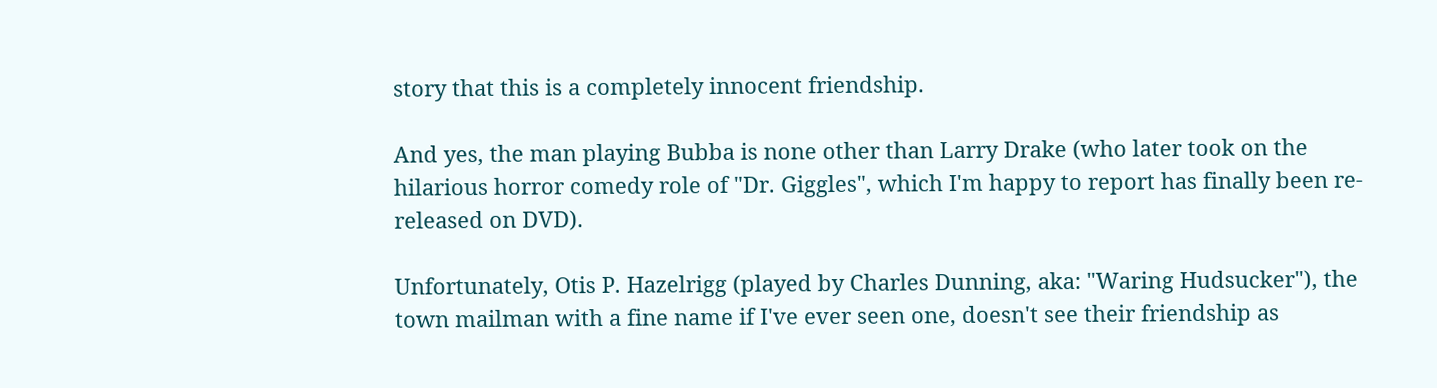story that this is a completely innocent friendship.

And yes, the man playing Bubba is none other than Larry Drake (who later took on the hilarious horror comedy role of "Dr. Giggles", which I'm happy to report has finally been re-released on DVD).

Unfortunately, Otis P. Hazelrigg (played by Charles Dunning, aka: "Waring Hudsucker"), the town mailman with a fine name if I've ever seen one, doesn't see their friendship as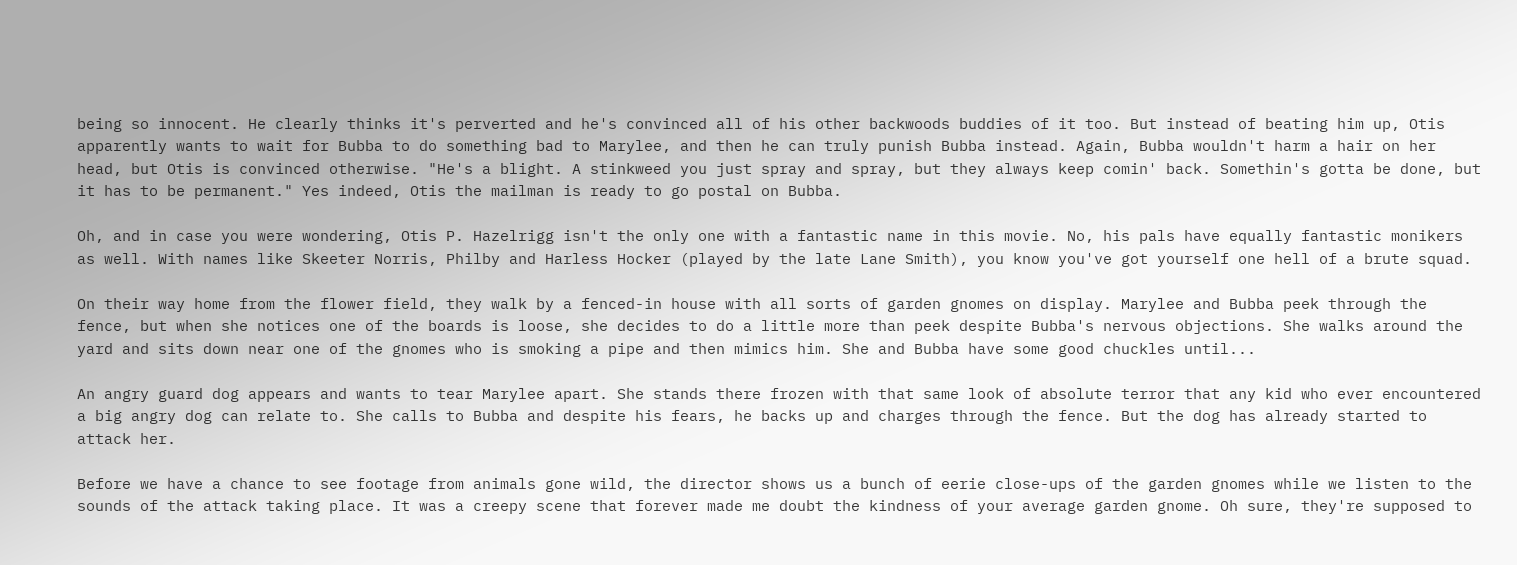being so innocent. He clearly thinks it's perverted and he's convinced all of his other backwoods buddies of it too. But instead of beating him up, Otis apparently wants to wait for Bubba to do something bad to Marylee, and then he can truly punish Bubba instead. Again, Bubba wouldn't harm a hair on her head, but Otis is convinced otherwise. "He's a blight. A stinkweed you just spray and spray, but they always keep comin' back. Somethin's gotta be done, but it has to be permanent." Yes indeed, Otis the mailman is ready to go postal on Bubba.

Oh, and in case you were wondering, Otis P. Hazelrigg isn't the only one with a fantastic name in this movie. No, his pals have equally fantastic monikers as well. With names like Skeeter Norris, Philby and Harless Hocker (played by the late Lane Smith), you know you've got yourself one hell of a brute squad.

On their way home from the flower field, they walk by a fenced-in house with all sorts of garden gnomes on display. Marylee and Bubba peek through the fence, but when she notices one of the boards is loose, she decides to do a little more than peek despite Bubba's nervous objections. She walks around the yard and sits down near one of the gnomes who is smoking a pipe and then mimics him. She and Bubba have some good chuckles until...

An angry guard dog appears and wants to tear Marylee apart. She stands there frozen with that same look of absolute terror that any kid who ever encountered a big angry dog can relate to. She calls to Bubba and despite his fears, he backs up and charges through the fence. But the dog has already started to attack her.

Before we have a chance to see footage from animals gone wild, the director shows us a bunch of eerie close-ups of the garden gnomes while we listen to the sounds of the attack taking place. It was a creepy scene that forever made me doubt the kindness of your average garden gnome. Oh sure, they're supposed to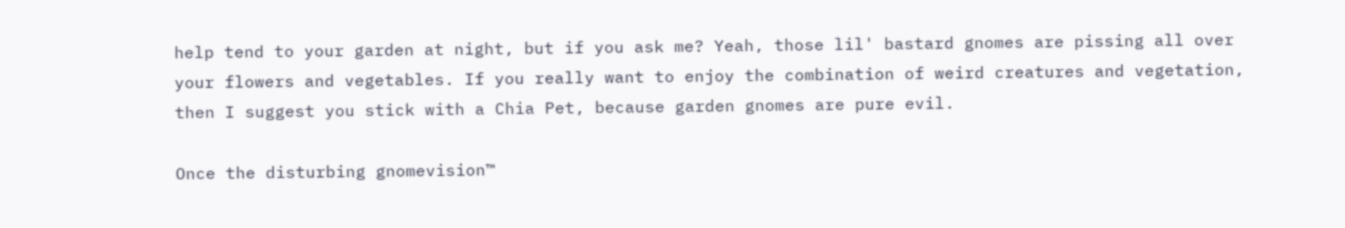help tend to your garden at night, but if you ask me? Yeah, those lil' bastard gnomes are pissing all over your flowers and vegetables. If you really want to enjoy the combination of weird creatures and vegetation, then I suggest you stick with a Chia Pet, because garden gnomes are pure evil.

Once the disturbing gnomevision™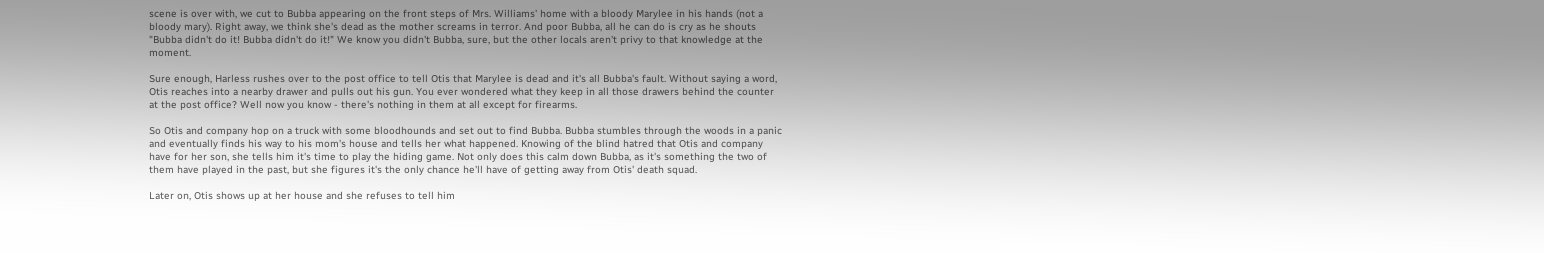scene is over with, we cut to Bubba appearing on the front steps of Mrs. Williams' home with a bloody Marylee in his hands (not a bloody mary). Right away, we think she's dead as the mother screams in terror. And poor Bubba, all he can do is cry as he shouts "Bubba didn't do it! Bubba didn't do it!" We know you didn't Bubba, sure, but the other locals aren't privy to that knowledge at the moment.

Sure enough, Harless rushes over to the post office to tell Otis that Marylee is dead and it's all Bubba's fault. Without saying a word, Otis reaches into a nearby drawer and pulls out his gun. You ever wondered what they keep in all those drawers behind the counter at the post office? Well now you know - there's nothing in them at all except for firearms.

So Otis and company hop on a truck with some bloodhounds and set out to find Bubba. Bubba stumbles through the woods in a panic and eventually finds his way to his mom's house and tells her what happened. Knowing of the blind hatred that Otis and company have for her son, she tells him it's time to play the hiding game. Not only does this calm down Bubba, as it's something the two of them have played in the past, but she figures it's the only chance he'll have of getting away from Otis' death squad.

Later on, Otis shows up at her house and she refuses to tell him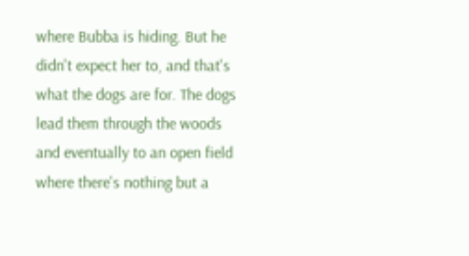where Bubba is hiding. But he didn't expect her to, and that's what the dogs are for. The dogs lead them through the woods and eventually to an open field where there's nothing but a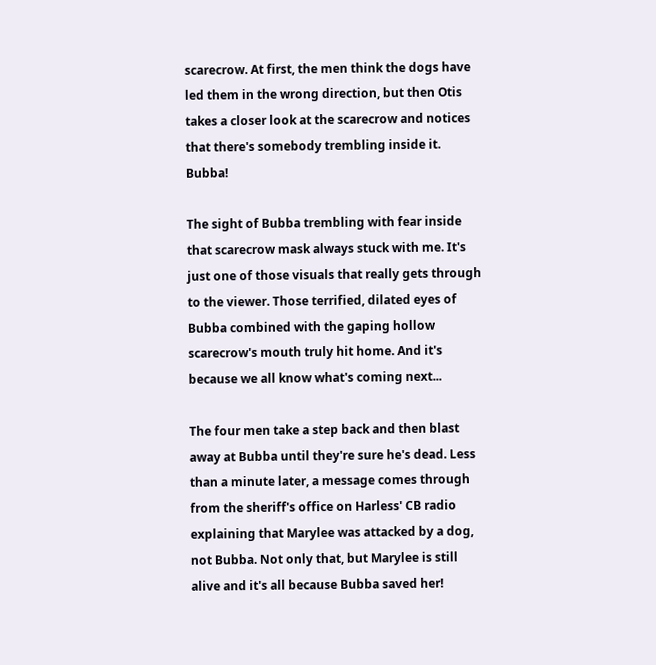scarecrow. At first, the men think the dogs have led them in the wrong direction, but then Otis takes a closer look at the scarecrow and notices that there's somebody trembling inside it. Bubba!

The sight of Bubba trembling with fear inside that scarecrow mask always stuck with me. It's just one of those visuals that really gets through to the viewer. Those terrified, dilated eyes of Bubba combined with the gaping hollow scarecrow's mouth truly hit home. And it's because we all know what's coming next...

The four men take a step back and then blast away at Bubba until they're sure he's dead. Less than a minute later, a message comes through from the sheriff's office on Harless' CB radio explaining that Marylee was attacked by a dog, not Bubba. Not only that, but Marylee is still alive and it's all because Bubba saved her!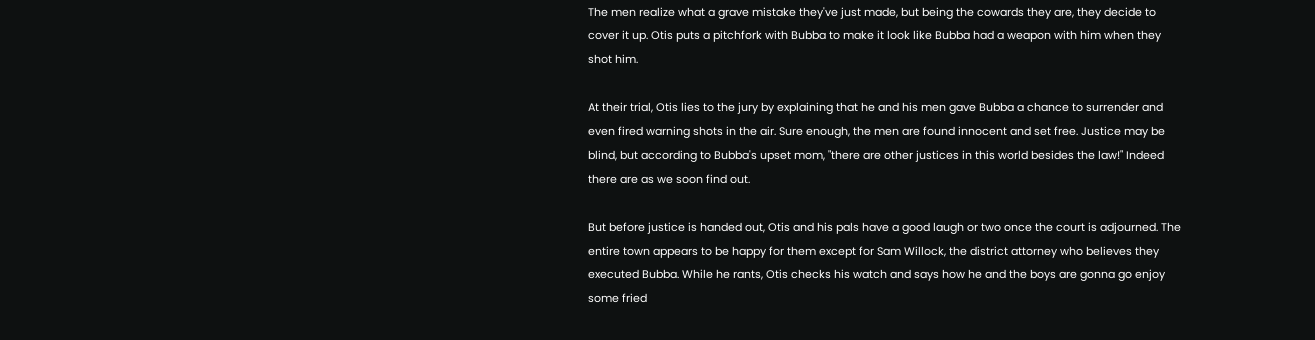The men realize what a grave mistake they've just made, but being the cowards they are, they decide to cover it up. Otis puts a pitchfork with Bubba to make it look like Bubba had a weapon with him when they shot him.

At their trial, Otis lies to the jury by explaining that he and his men gave Bubba a chance to surrender and even fired warning shots in the air. Sure enough, the men are found innocent and set free. Justice may be blind, but according to Bubba's upset mom, "there are other justices in this world besides the law!" Indeed there are as we soon find out.

But before justice is handed out, Otis and his pals have a good laugh or two once the court is adjourned. The entire town appears to be happy for them except for Sam Willock, the district attorney who believes they executed Bubba. While he rants, Otis checks his watch and says how he and the boys are gonna go enjoy some fried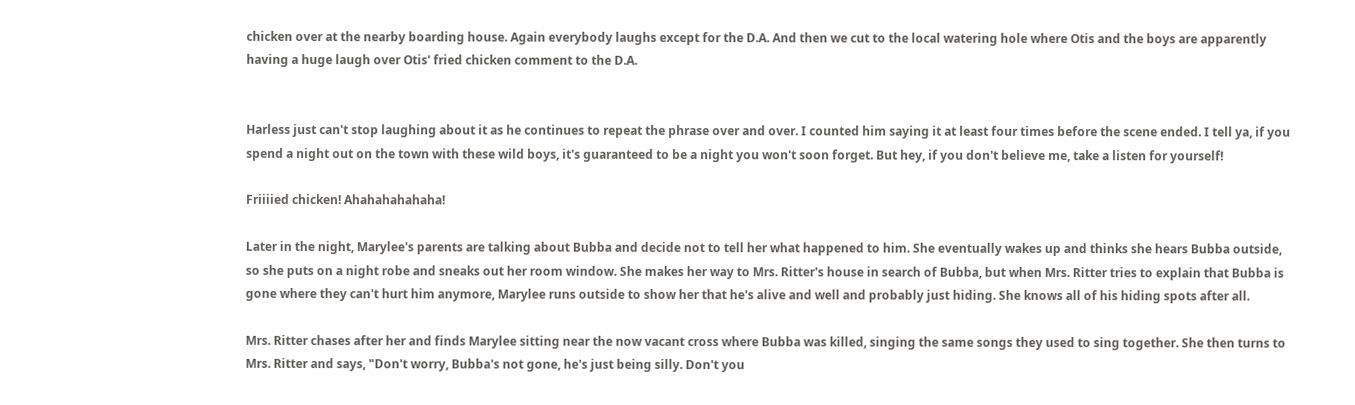chicken over at the nearby boarding house. Again everybody laughs except for the D.A. And then we cut to the local watering hole where Otis and the boys are apparently having a huge laugh over Otis' fried chicken comment to the D.A.


Harless just can't stop laughing about it as he continues to repeat the phrase over and over. I counted him saying it at least four times before the scene ended. I tell ya, if you spend a night out on the town with these wild boys, it's guaranteed to be a night you won't soon forget. But hey, if you don't believe me, take a listen for yourself!

Friiiied chicken! Ahahahahahaha!

Later in the night, Marylee's parents are talking about Bubba and decide not to tell her what happened to him. She eventually wakes up and thinks she hears Bubba outside, so she puts on a night robe and sneaks out her room window. She makes her way to Mrs. Ritter's house in search of Bubba, but when Mrs. Ritter tries to explain that Bubba is gone where they can't hurt him anymore, Marylee runs outside to show her that he's alive and well and probably just hiding. She knows all of his hiding spots after all.

Mrs. Ritter chases after her and finds Marylee sitting near the now vacant cross where Bubba was killed, singing the same songs they used to sing together. She then turns to Mrs. Ritter and says, "Don't worry, Bubba's not gone, he's just being silly. Don't you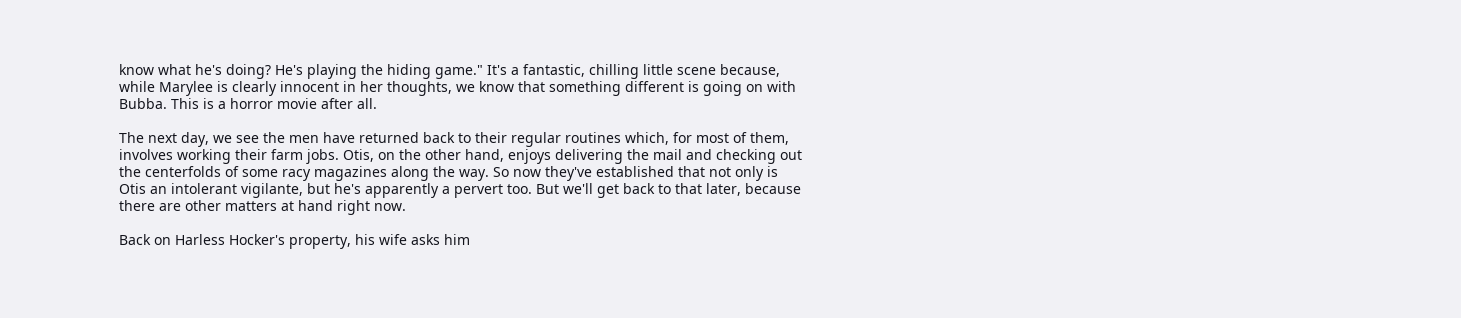know what he's doing? He's playing the hiding game." It's a fantastic, chilling little scene because, while Marylee is clearly innocent in her thoughts, we know that something different is going on with Bubba. This is a horror movie after all.

The next day, we see the men have returned back to their regular routines which, for most of them, involves working their farm jobs. Otis, on the other hand, enjoys delivering the mail and checking out the centerfolds of some racy magazines along the way. So now they've established that not only is Otis an intolerant vigilante, but he's apparently a pervert too. But we'll get back to that later, because there are other matters at hand right now.

Back on Harless Hocker's property, his wife asks him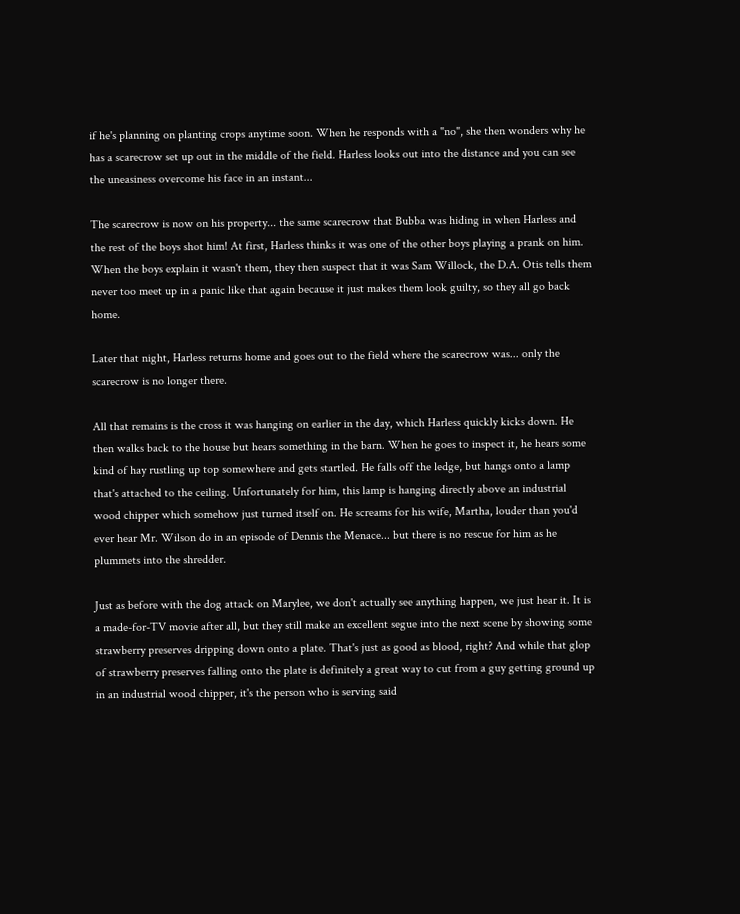if he's planning on planting crops anytime soon. When he responds with a "no", she then wonders why he has a scarecrow set up out in the middle of the field. Harless looks out into the distance and you can see the uneasiness overcome his face in an instant...

The scarecrow is now on his property... the same scarecrow that Bubba was hiding in when Harless and the rest of the boys shot him! At first, Harless thinks it was one of the other boys playing a prank on him. When the boys explain it wasn't them, they then suspect that it was Sam Willock, the D.A. Otis tells them never too meet up in a panic like that again because it just makes them look guilty, so they all go back home.

Later that night, Harless returns home and goes out to the field where the scarecrow was... only the scarecrow is no longer there.

All that remains is the cross it was hanging on earlier in the day, which Harless quickly kicks down. He then walks back to the house but hears something in the barn. When he goes to inspect it, he hears some kind of hay rustling up top somewhere and gets startled. He falls off the ledge, but hangs onto a lamp that's attached to the ceiling. Unfortunately for him, this lamp is hanging directly above an industrial wood chipper which somehow just turned itself on. He screams for his wife, Martha, louder than you'd ever hear Mr. Wilson do in an episode of Dennis the Menace... but there is no rescue for him as he plummets into the shredder.

Just as before with the dog attack on Marylee, we don't actually see anything happen, we just hear it. It is a made-for-TV movie after all, but they still make an excellent segue into the next scene by showing some strawberry preserves dripping down onto a plate. That's just as good as blood, right? And while that glop of strawberry preserves falling onto the plate is definitely a great way to cut from a guy getting ground up in an industrial wood chipper, it's the person who is serving said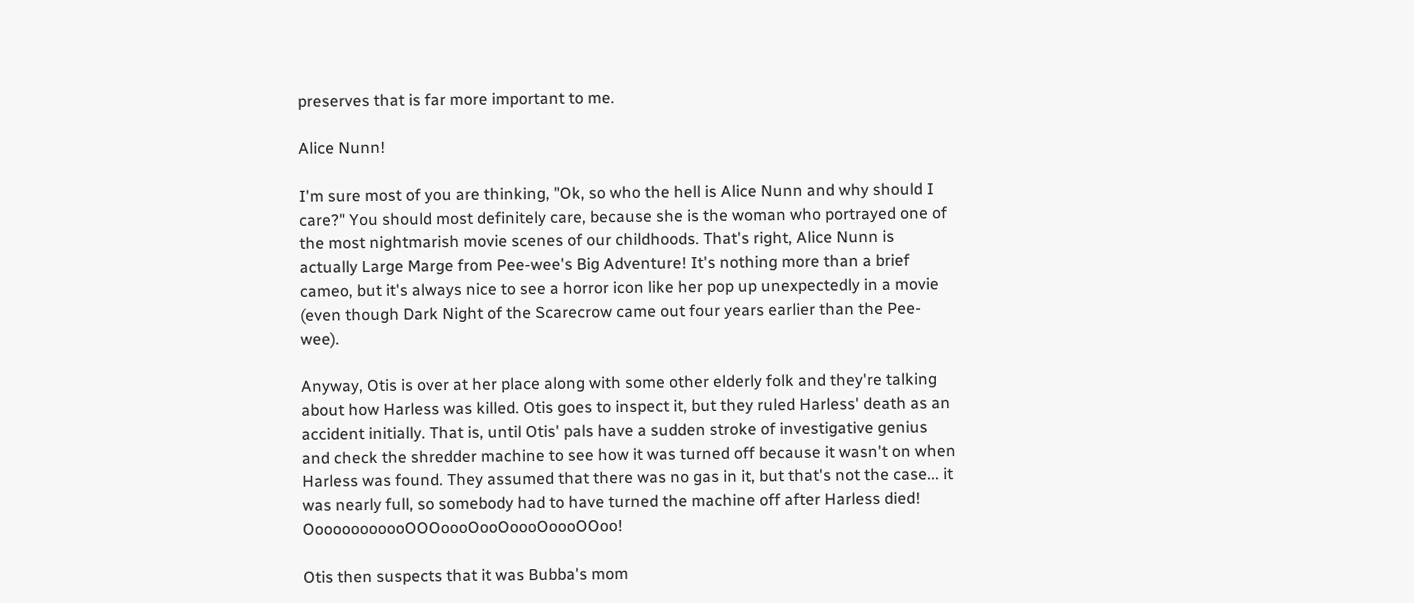preserves that is far more important to me.

Alice Nunn!

I'm sure most of you are thinking, "Ok, so who the hell is Alice Nunn and why should I care?" You should most definitely care, because she is the woman who portrayed one of the most nightmarish movie scenes of our childhoods. That's right, Alice Nunn is actually Large Marge from Pee-wee's Big Adventure! It's nothing more than a brief cameo, but it's always nice to see a horror icon like her pop up unexpectedly in a movie (even though Dark Night of the Scarecrow came out four years earlier than the Pee-wee).

Anyway, Otis is over at her place along with some other elderly folk and they're talking about how Harless was killed. Otis goes to inspect it, but they ruled Harless' death as an accident initially. That is, until Otis' pals have a sudden stroke of investigative genius and check the shredder machine to see how it was turned off because it wasn't on when Harless was found. They assumed that there was no gas in it, but that's not the case... it was nearly full, so somebody had to have turned the machine off after Harless died! OooooooooooOOOoooOooOoooOoooOOoo!

Otis then suspects that it was Bubba's mom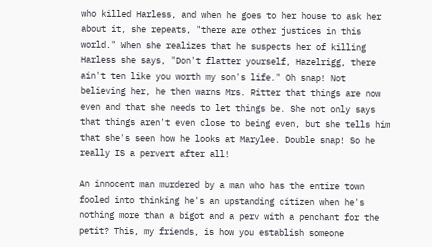who killed Harless, and when he goes to her house to ask her about it, she repeats, "there are other justices in this world." When she realizes that he suspects her of killing Harless she says, "Don't flatter yourself, Hazelrigg, there ain't ten like you worth my son's life." Oh snap! Not believing her, he then warns Mrs. Ritter that things are now even and that she needs to let things be. She not only says that things aren't even close to being even, but she tells him that she's seen how he looks at Marylee. Double snap! So he really IS a pervert after all!

An innocent man murdered by a man who has the entire town fooled into thinking he's an upstanding citizen when he's nothing more than a bigot and a perv with a penchant for the petit? This, my friends, is how you establish someone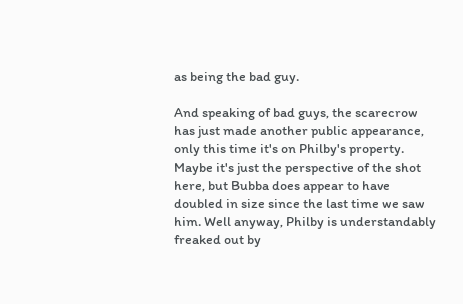as being the bad guy.

And speaking of bad guys, the scarecrow has just made another public appearance, only this time it's on Philby's property. Maybe it's just the perspective of the shot here, but Bubba does appear to have doubled in size since the last time we saw him. Well anyway, Philby is understandably freaked out by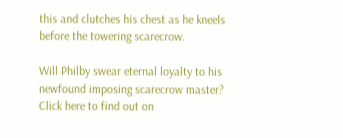this and clutches his chest as he kneels before the towering scarecrow.

Will Philby swear eternal loyalty to his
newfound imposing scarecrow master?
Click here to find out on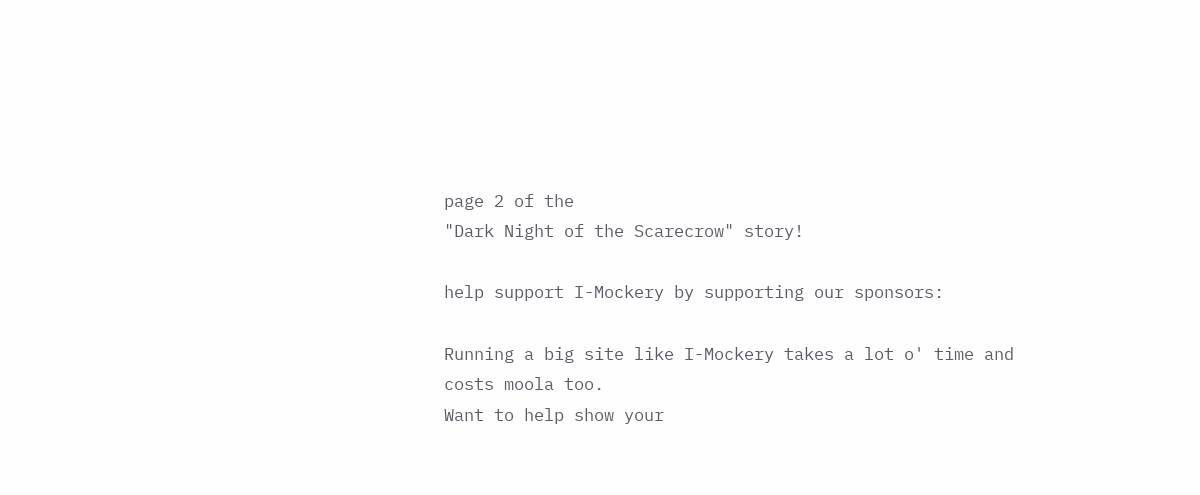page 2 of the
"Dark Night of the Scarecrow" story!

help support I-Mockery by supporting our sponsors:

Running a big site like I-Mockery takes a lot o' time and costs moola too.
Want to help show your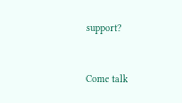support?


Come talk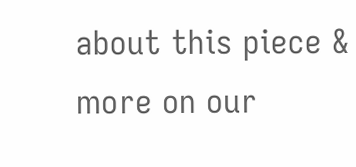about this piece & more on our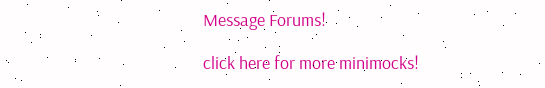Message Forums!

click here for more minimocks!